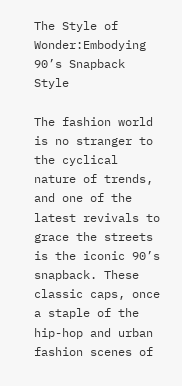The Style of Wonder:Embodying 90’s Snapback Style

The fashion world is no stranger to the cyclical nature of trends, and one of the latest revivals to grace the streets is the iconic 90’s snapback. These classic caps, once a staple of the hip-hop and urban fashion scenes of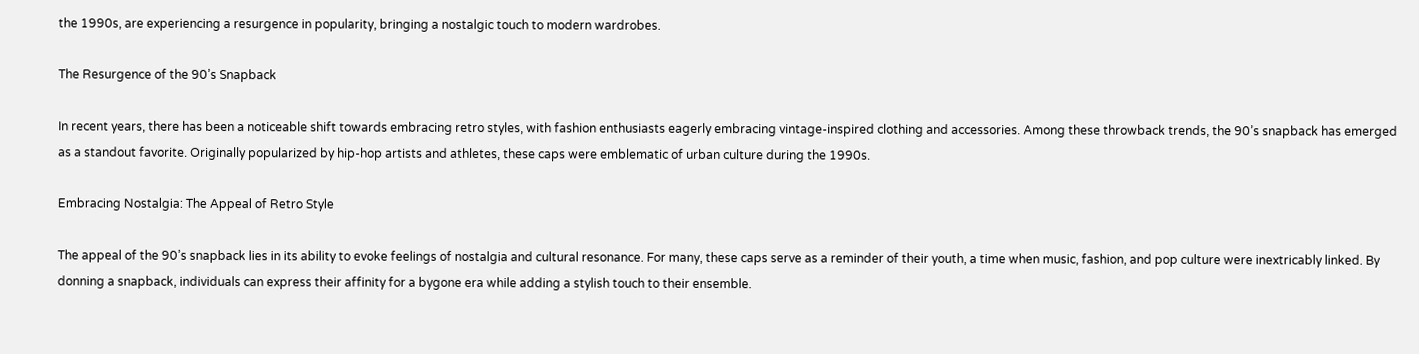the 1990s, are experiencing a resurgence in popularity, bringing a nostalgic touch to modern wardrobes.

The Resurgence of the 90’s Snapback

In recent years, there has been a noticeable shift towards embracing retro styles, with fashion enthusiasts eagerly embracing vintage-inspired clothing and accessories. Among these throwback trends, the 90’s snapback has emerged as a standout favorite. Originally popularized by hip-hop artists and athletes, these caps were emblematic of urban culture during the 1990s.

Embracing Nostalgia: The Appeal of Retro Style

The appeal of the 90’s snapback lies in its ability to evoke feelings of nostalgia and cultural resonance. For many, these caps serve as a reminder of their youth, a time when music, fashion, and pop culture were inextricably linked. By donning a snapback, individuals can express their affinity for a bygone era while adding a stylish touch to their ensemble.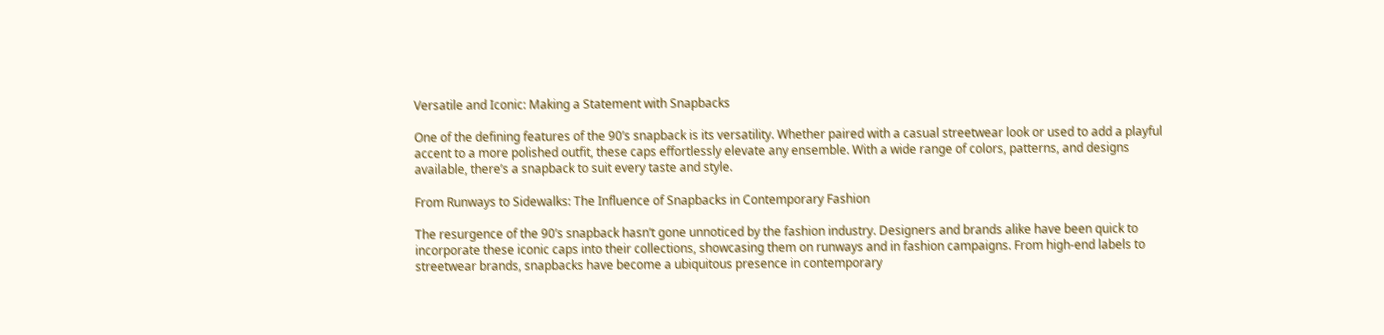Versatile and Iconic: Making a Statement with Snapbacks

One of the defining features of the 90’s snapback is its versatility. Whether paired with a casual streetwear look or used to add a playful accent to a more polished outfit, these caps effortlessly elevate any ensemble. With a wide range of colors, patterns, and designs available, there’s a snapback to suit every taste and style.

From Runways to Sidewalks: The Influence of Snapbacks in Contemporary Fashion

The resurgence of the 90’s snapback hasn’t gone unnoticed by the fashion industry. Designers and brands alike have been quick to incorporate these iconic caps into their collections, showcasing them on runways and in fashion campaigns. From high-end labels to streetwear brands, snapbacks have become a ubiquitous presence in contemporary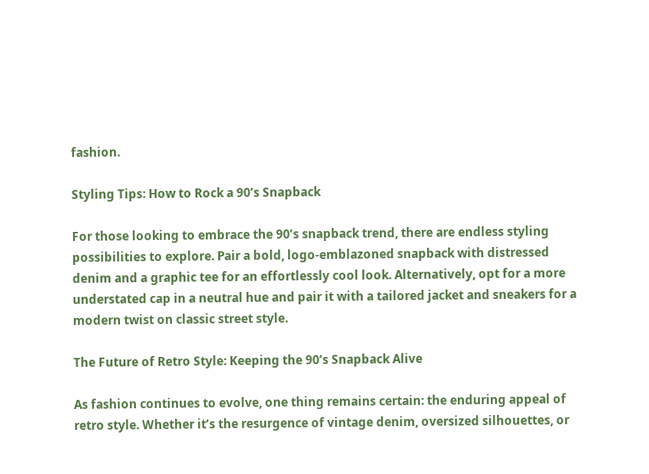fashion.

Styling Tips: How to Rock a 90’s Snapback

For those looking to embrace the 90’s snapback trend, there are endless styling possibilities to explore. Pair a bold, logo-emblazoned snapback with distressed denim and a graphic tee for an effortlessly cool look. Alternatively, opt for a more understated cap in a neutral hue and pair it with a tailored jacket and sneakers for a modern twist on classic street style.

The Future of Retro Style: Keeping the 90’s Snapback Alive

As fashion continues to evolve, one thing remains certain: the enduring appeal of retro style. Whether it’s the resurgence of vintage denim, oversized silhouettes, or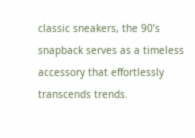classic sneakers, the 90’s snapback serves as a timeless accessory that effortlessly transcends trends.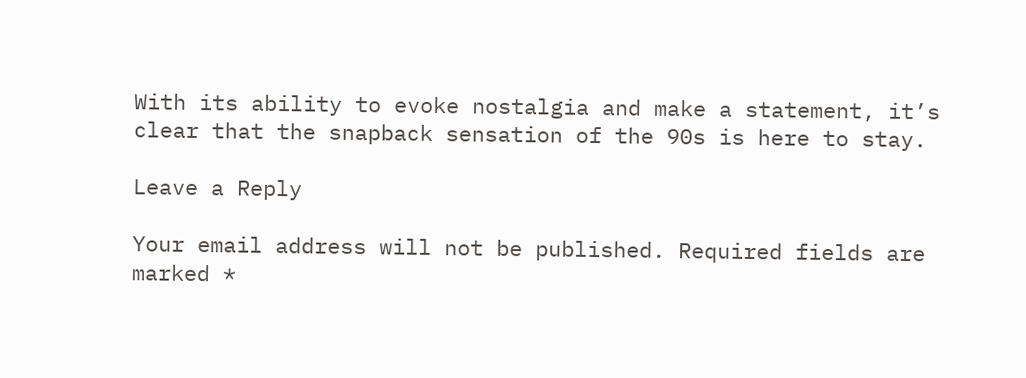With its ability to evoke nostalgia and make a statement, it’s clear that the snapback sensation of the 90s is here to stay.

Leave a Reply

Your email address will not be published. Required fields are marked *